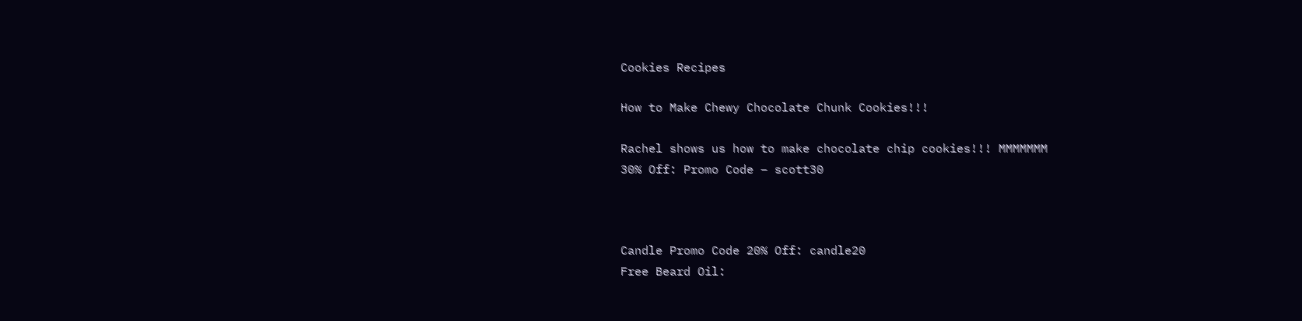Cookies Recipes

How to Make Chewy Chocolate Chunk Cookies!!!

Rachel shows us how to make chocolate chip cookies!!! MMMMMMM
30% Off: Promo Code – scott30



Candle Promo Code 20% Off: candle20
Free Beard Oil: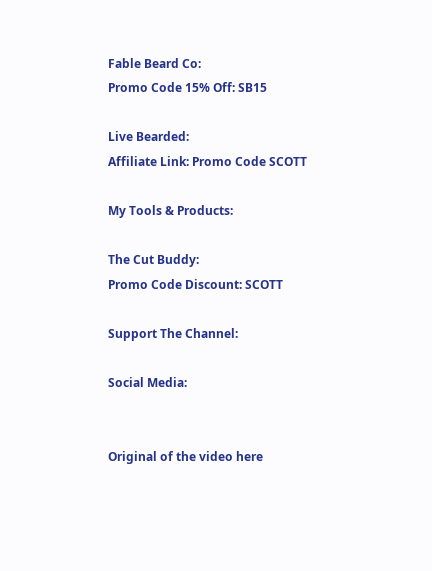Fable Beard Co:
Promo Code 15% Off: SB15

Live Bearded:
Affiliate Link: Promo Code SCOTT

My Tools & Products:

The Cut Buddy:
Promo Code Discount: SCOTT

Support The Channel:

Social Media:


Original of the video here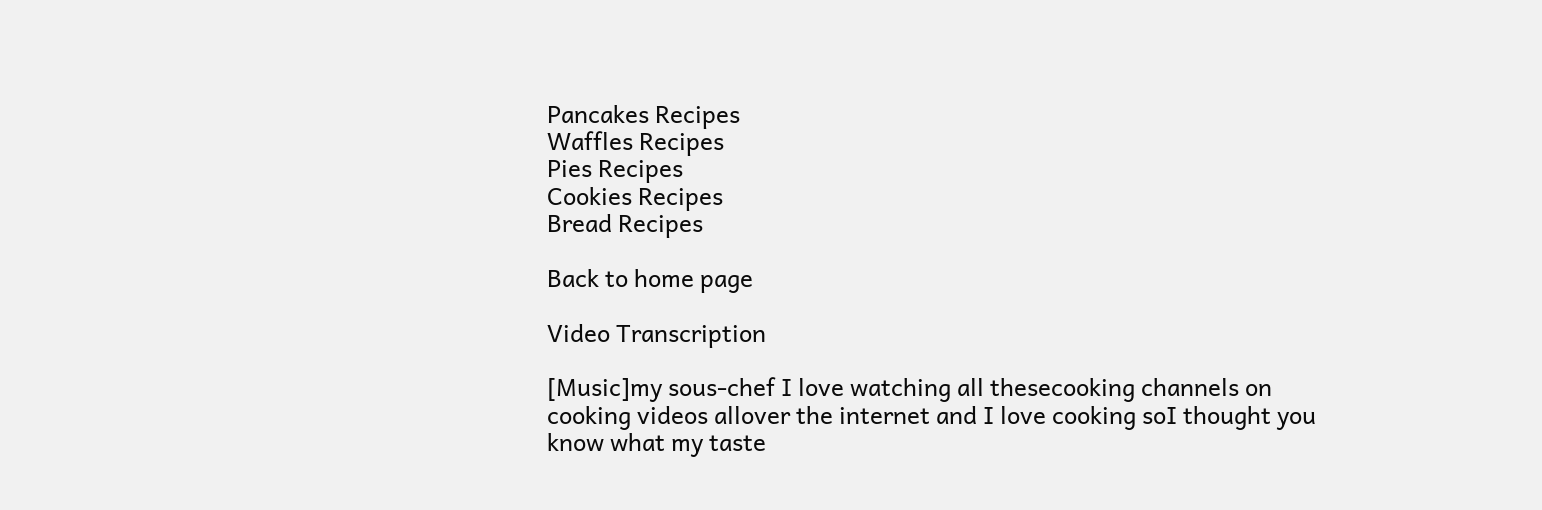Pancakes Recipes
Waffles Recipes
Pies Recipes
Cookies Recipes
Bread Recipes

Back to home page

Video Transcription

[Music]my sous-chef I love watching all thesecooking channels on cooking videos allover the internet and I love cooking soI thought you know what my taste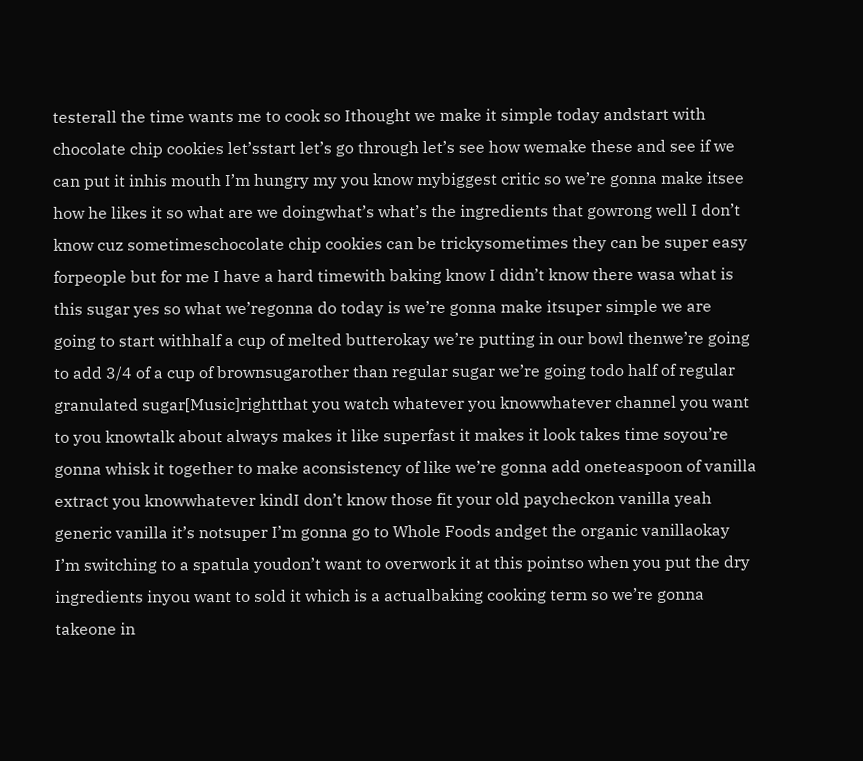testerall the time wants me to cook so Ithought we make it simple today andstart with chocolate chip cookies let’sstart let’s go through let’s see how wemake these and see if we can put it inhis mouth I’m hungry my you know mybiggest critic so we’re gonna make itsee how he likes it so what are we doingwhat’s what’s the ingredients that gowrong well I don’t know cuz sometimeschocolate chip cookies can be trickysometimes they can be super easy forpeople but for me I have a hard timewith baking know I didn’t know there wasa what is this sugar yes so what we’regonna do today is we’re gonna make itsuper simple we are going to start withhalf a cup of melted butterokay we’re putting in our bowl thenwe’re going to add 3/4 of a cup of brownsugarother than regular sugar we’re going todo half of regular granulated sugar[Music]rightthat you watch whatever you knowwhatever channel you want to you knowtalk about always makes it like superfast it makes it look takes time soyou’re gonna whisk it together to make aconsistency of like we’re gonna add oneteaspoon of vanilla extract you knowwhatever kindI don’t know those fit your old paycheckon vanilla yeah generic vanilla it’s notsuper I’m gonna go to Whole Foods andget the organic vanillaokay I’m switching to a spatula youdon’t want to overwork it at this pointso when you put the dry ingredients inyou want to sold it which is a actualbaking cooking term so we’re gonna takeone in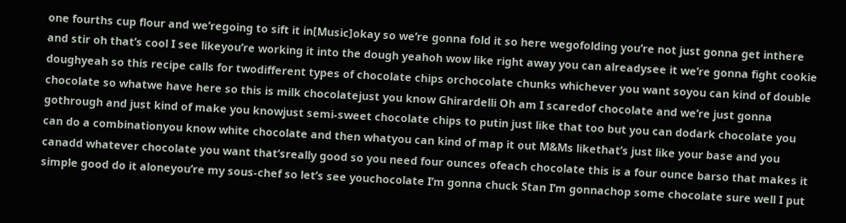one fourths cup flour and we’regoing to sift it in[Music]okay so we’re gonna fold it so here wegofolding you’re not just gonna get inthere and stir oh that’s cool I see likeyou’re working it into the dough yeahoh wow like right away you can alreadysee it we’re gonna fight cookie doughyeah so this recipe calls for twodifferent types of chocolate chips orchocolate chunks whichever you want soyou can kind of double chocolate so whatwe have here so this is milk chocolatejust you know Ghirardelli Oh am I scaredof chocolate and we’re just gonna gothrough and just kind of make you knowjust semi-sweet chocolate chips to putin just like that too but you can dodark chocolate you can do a combinationyou know white chocolate and then whatyou can kind of map it out M&Ms likethat’s just like your base and you canadd whatever chocolate you want that’sreally good so you need four ounces ofeach chocolate this is a four ounce barso that makes it simple good do it aloneyou’re my sous-chef so let’s see youchocolate I’m gonna chuck Stan I’m gonnachop some chocolate sure well I put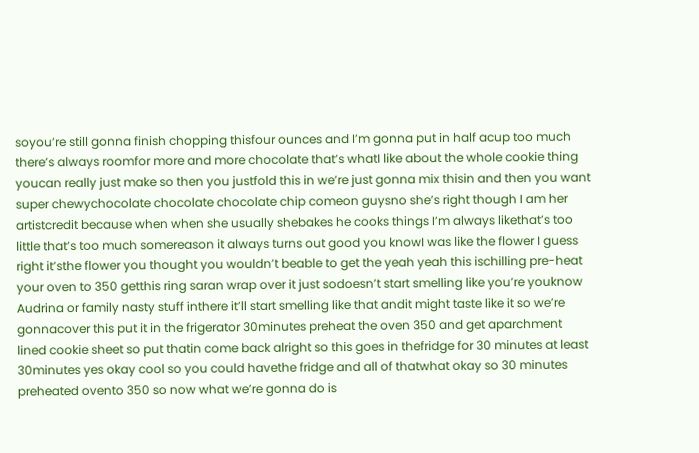soyou’re still gonna finish chopping thisfour ounces and I’m gonna put in half acup too much there’s always roomfor more and more chocolate that’s whatI like about the whole cookie thing youcan really just make so then you justfold this in we’re just gonna mix thisin and then you want super chewychocolate chocolate chocolate chip comeon guysno she’s right though I am her artistcredit because when when she usually shebakes he cooks things I’m always likethat’s too little that’s too much somereason it always turns out good you knowI was like the flower I guess right it’sthe flower you thought you wouldn’t beable to get the yeah yeah this ischilling pre-heat your oven to 350 getthis ring saran wrap over it just sodoesn’t start smelling like you’re youknow Audrina or family nasty stuff inthere it’ll start smelling like that andit might taste like it so we’re gonnacover this put it in the frigerator 30minutes preheat the oven 350 and get aparchment lined cookie sheet so put thatin come back alright so this goes in thefridge for 30 minutes at least 30minutes yes okay cool so you could havethe fridge and all of thatwhat okay so 30 minutes preheated ovento 350 so now what we’re gonna do is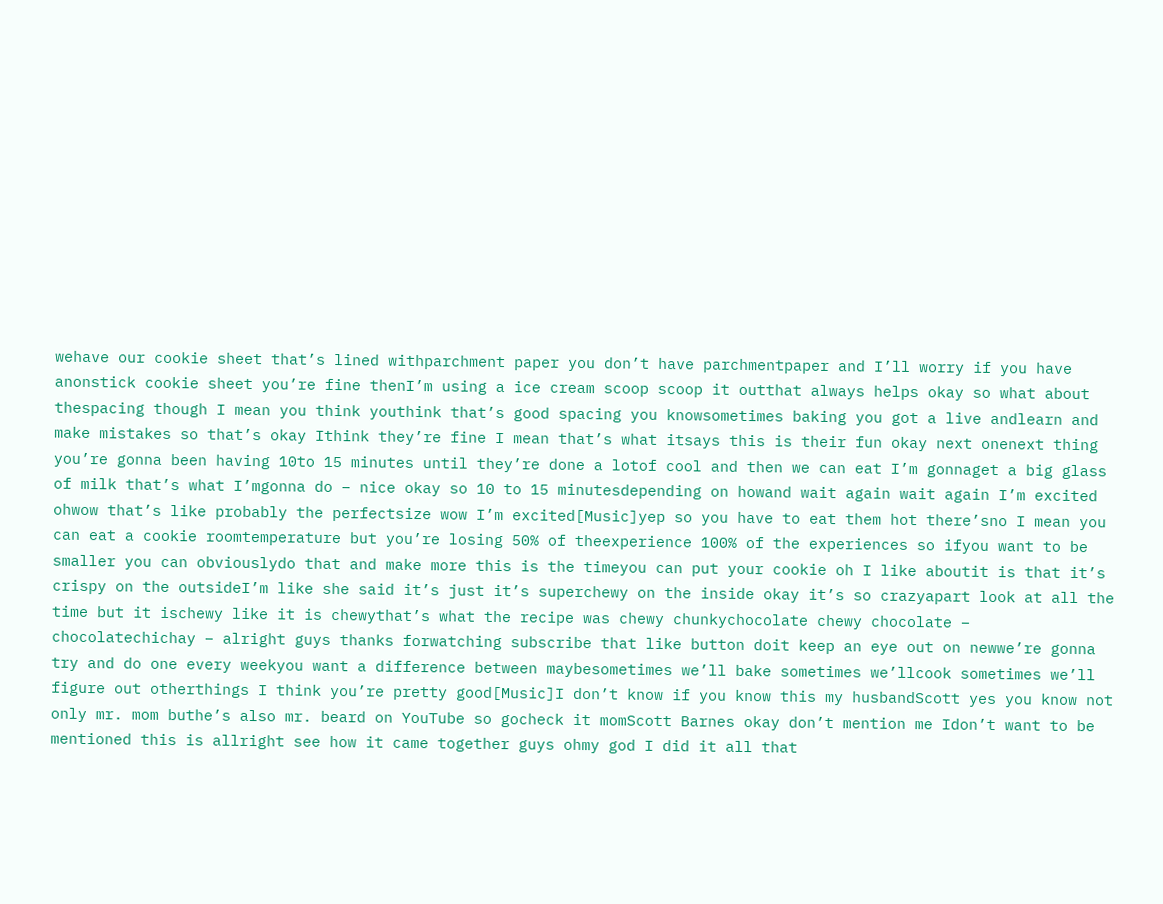wehave our cookie sheet that’s lined withparchment paper you don’t have parchmentpaper and I’ll worry if you have anonstick cookie sheet you’re fine thenI’m using a ice cream scoop scoop it outthat always helps okay so what about thespacing though I mean you think youthink that’s good spacing you knowsometimes baking you got a live andlearn and make mistakes so that’s okay Ithink they’re fine I mean that’s what itsays this is their fun okay next onenext thing you’re gonna been having 10to 15 minutes until they’re done a lotof cool and then we can eat I’m gonnaget a big glass of milk that’s what I’mgonna do – nice okay so 10 to 15 minutesdepending on howand wait again wait again I’m excited ohwow that’s like probably the perfectsize wow I’m excited[Music]yep so you have to eat them hot there’sno I mean you can eat a cookie roomtemperature but you’re losing 50% of theexperience 100% of the experiences so ifyou want to be smaller you can obviouslydo that and make more this is the timeyou can put your cookie oh I like aboutit is that it’s crispy on the outsideI’m like she said it’s just it’s superchewy on the inside okay it’s so crazyapart look at all the time but it ischewy like it is chewythat’s what the recipe was chewy chunkychocolate chewy chocolate – chocolatechichay – alright guys thanks forwatching subscribe that like button doit keep an eye out on newwe’re gonna try and do one every weekyou want a difference between maybesometimes we’ll bake sometimes we’llcook sometimes we’ll figure out otherthings I think you’re pretty good[Music]I don’t know if you know this my husbandScott yes you know not only mr. mom buthe’s also mr. beard on YouTube so gocheck it momScott Barnes okay don’t mention me Idon’t want to be mentioned this is allright see how it came together guys ohmy god I did it all that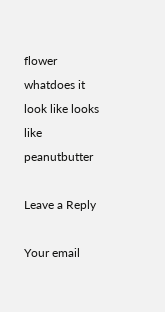flower whatdoes it look like looks like peanutbutter

Leave a Reply

Your email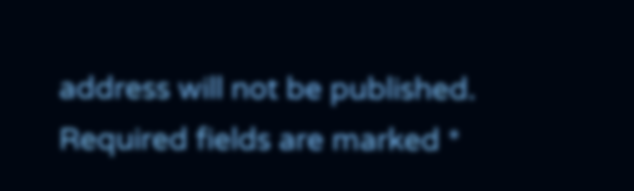address will not be published. Required fields are marked *